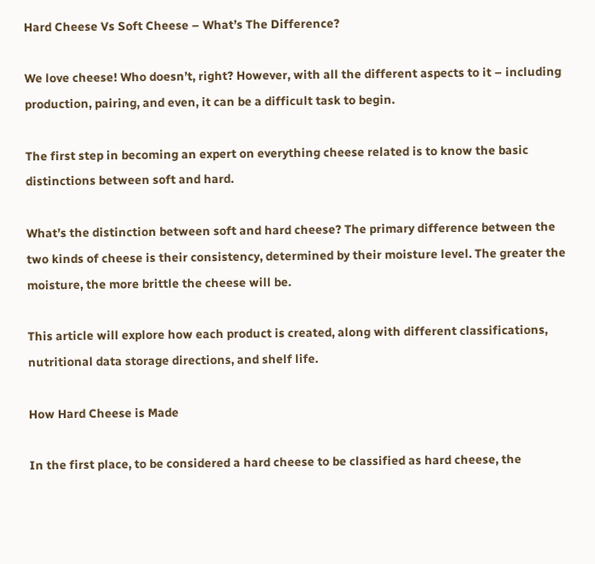Hard Cheese Vs Soft Cheese – What’s The Difference?

We love cheese! Who doesn’t, right? However, with all the different aspects to it – including production, pairing, and even, it can be a difficult task to begin.

The first step in becoming an expert on everything cheese related is to know the basic distinctions between soft and hard.

What’s the distinction between soft and hard cheese? The primary difference between the two kinds of cheese is their consistency, determined by their moisture level. The greater the moisture, the more brittle the cheese will be.

This article will explore how each product is created, along with different classifications, nutritional data storage directions, and shelf life.

How Hard Cheese is Made

In the first place, to be considered a hard cheese to be classified as hard cheese, the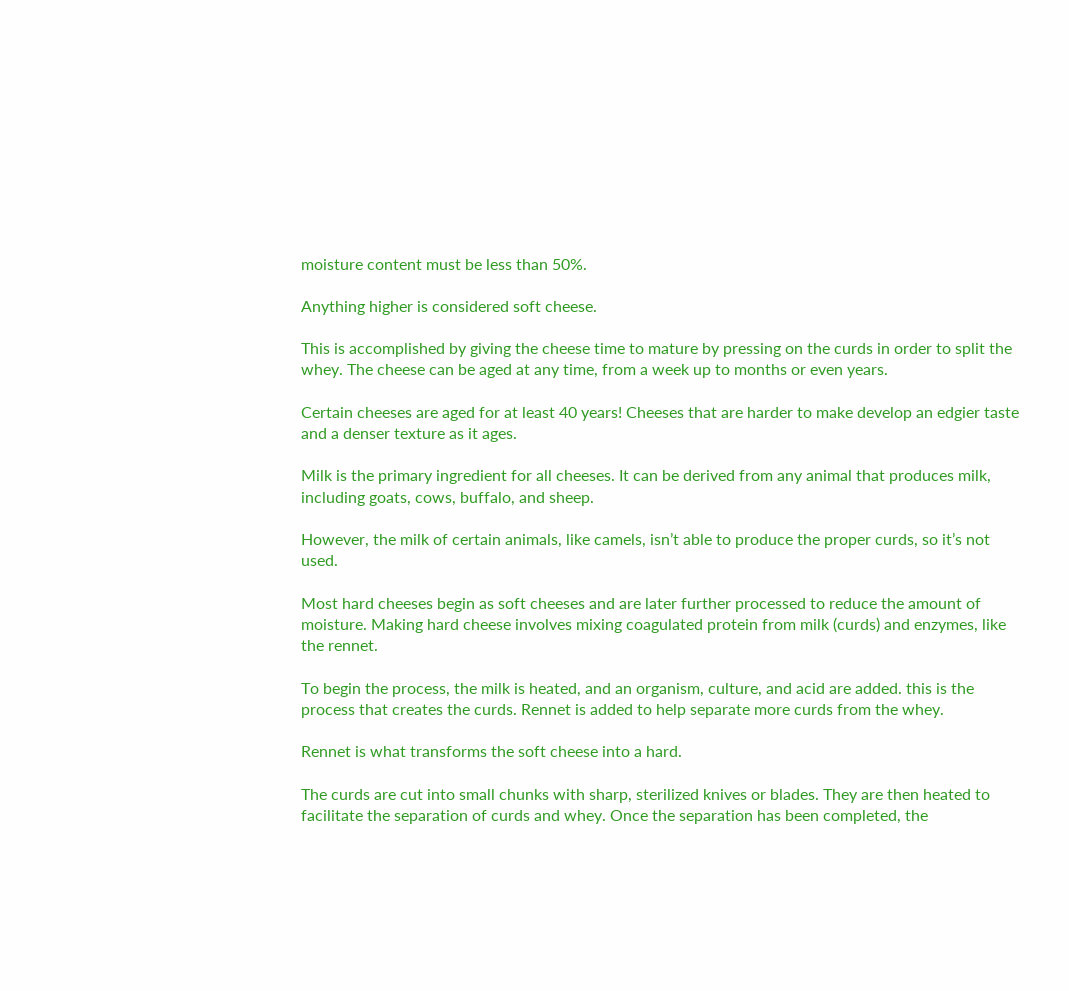moisture content must be less than 50%.

Anything higher is considered soft cheese.

This is accomplished by giving the cheese time to mature by pressing on the curds in order to split the whey. The cheese can be aged at any time, from a week up to months or even years.

Certain cheeses are aged for at least 40 years! Cheeses that are harder to make develop an edgier taste and a denser texture as it ages.

Milk is the primary ingredient for all cheeses. It can be derived from any animal that produces milk, including goats, cows, buffalo, and sheep.

However, the milk of certain animals, like camels, isn’t able to produce the proper curds, so it’s not used.

Most hard cheeses begin as soft cheeses and are later further processed to reduce the amount of moisture. Making hard cheese involves mixing coagulated protein from milk (curds) and enzymes, like the rennet.

To begin the process, the milk is heated, and an organism, culture, and acid are added. this is the process that creates the curds. Rennet is added to help separate more curds from the whey.

Rennet is what transforms the soft cheese into a hard.

The curds are cut into small chunks with sharp, sterilized knives or blades. They are then heated to facilitate the separation of curds and whey. Once the separation has been completed, the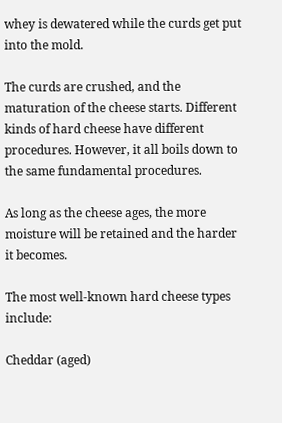whey is dewatered while the curds get put into the mold.

The curds are crushed, and the maturation of the cheese starts. Different kinds of hard cheese have different procedures. However, it all boils down to the same fundamental procedures.

As long as the cheese ages, the more moisture will be retained and the harder it becomes.

The most well-known hard cheese types include:

Cheddar (aged)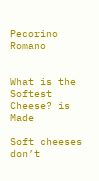Pecorino Romano


What is the Softest Cheese? is Made

Soft cheeses don’t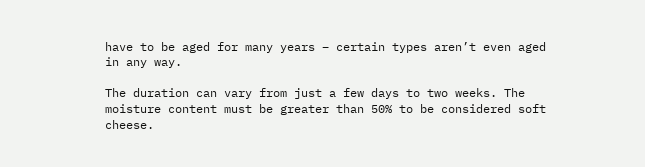have to be aged for many years – certain types aren’t even aged in any way.

The duration can vary from just a few days to two weeks. The moisture content must be greater than 50% to be considered soft cheese.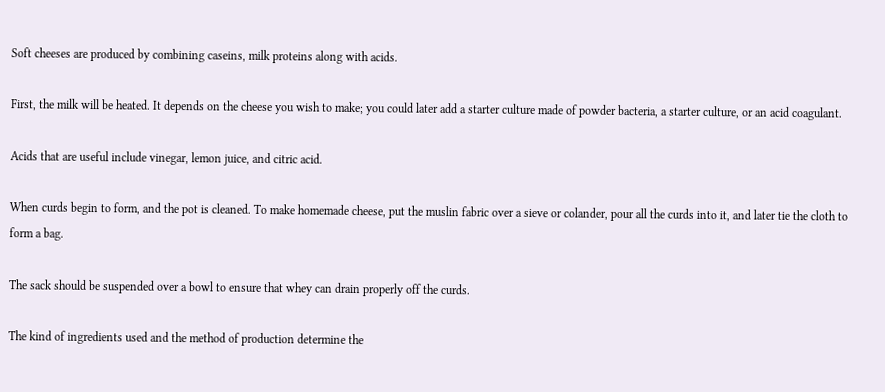Soft cheeses are produced by combining caseins, milk proteins along with acids.

First, the milk will be heated. It depends on the cheese you wish to make; you could later add a starter culture made of powder bacteria, a starter culture, or an acid coagulant.

Acids that are useful include vinegar, lemon juice, and citric acid.

When curds begin to form, and the pot is cleaned. To make homemade cheese, put the muslin fabric over a sieve or colander, pour all the curds into it, and later tie the cloth to form a bag.

The sack should be suspended over a bowl to ensure that whey can drain properly off the curds.

The kind of ingredients used and the method of production determine the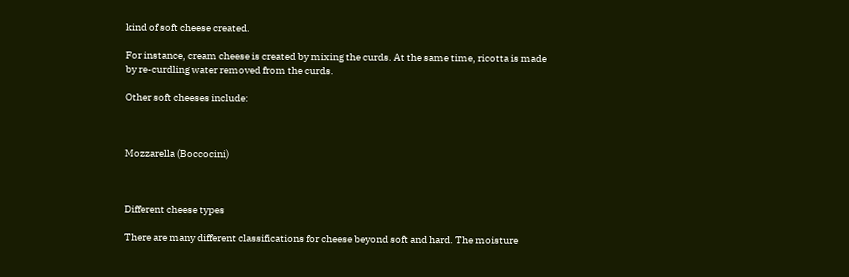kind of soft cheese created.

For instance, cream cheese is created by mixing the curds. At the same time, ricotta is made by re-curdling water removed from the curds.

Other soft cheeses include:



Mozzarella (Boccocini)



Different cheese types

There are many different classifications for cheese beyond soft and hard. The moisture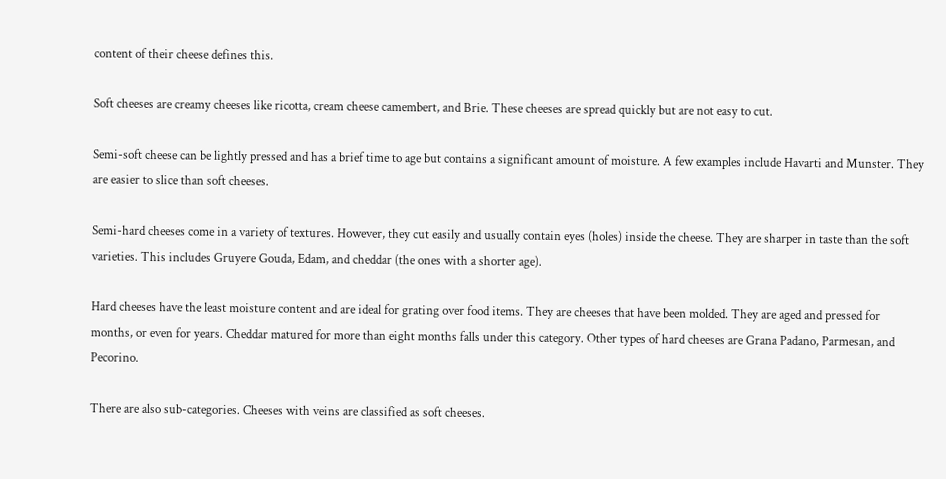content of their cheese defines this.

Soft cheeses are creamy cheeses like ricotta, cream cheese camembert, and Brie. These cheeses are spread quickly but are not easy to cut.

Semi-soft cheese can be lightly pressed and has a brief time to age but contains a significant amount of moisture. A few examples include Havarti and Munster. They are easier to slice than soft cheeses.

Semi-hard cheeses come in a variety of textures. However, they cut easily and usually contain eyes (holes) inside the cheese. They are sharper in taste than the soft varieties. This includes Gruyere Gouda, Edam, and cheddar (the ones with a shorter age).

Hard cheeses have the least moisture content and are ideal for grating over food items. They are cheeses that have been molded. They are aged and pressed for months, or even for years. Cheddar matured for more than eight months falls under this category. Other types of hard cheeses are Grana Padano, Parmesan, and Pecorino.

There are also sub-categories. Cheeses with veins are classified as soft cheeses.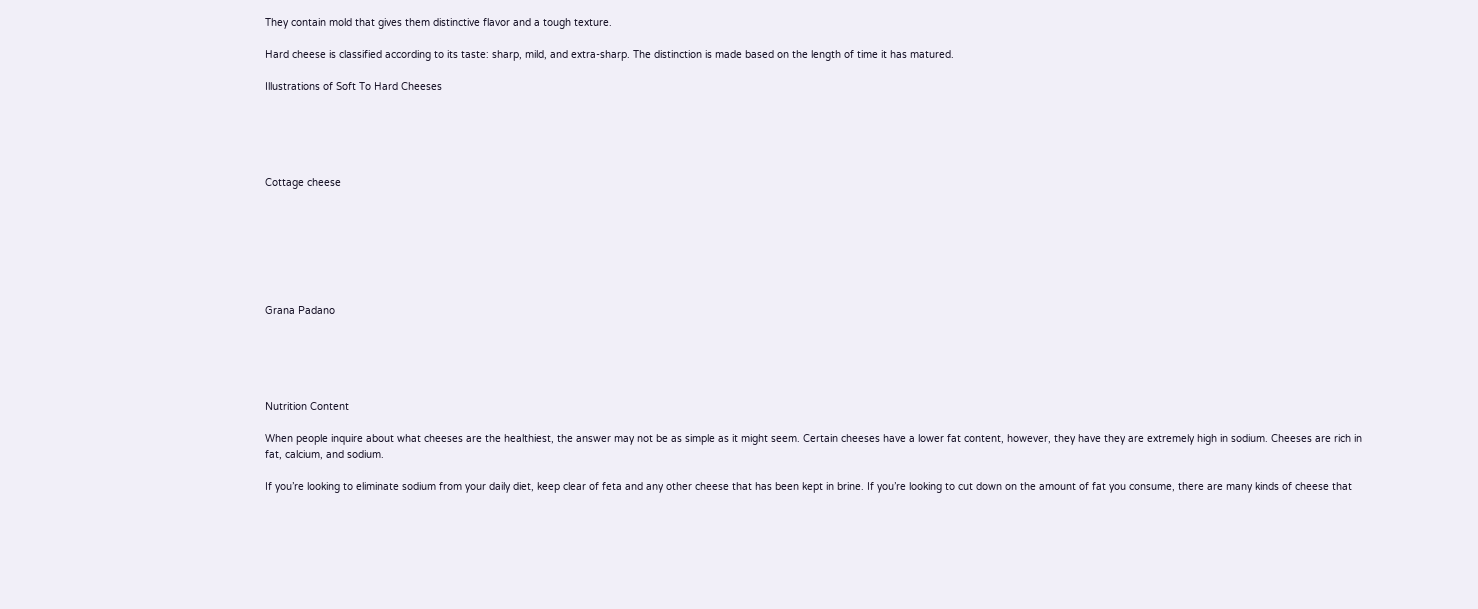They contain mold that gives them distinctive flavor and a tough texture.

Hard cheese is classified according to its taste: sharp, mild, and extra-sharp. The distinction is made based on the length of time it has matured.

Illustrations of Soft To Hard Cheeses





Cottage cheese







Grana Padano





Nutrition Content

When people inquire about what cheeses are the healthiest, the answer may not be as simple as it might seem. Certain cheeses have a lower fat content, however, they have they are extremely high in sodium. Cheeses are rich in fat, calcium, and sodium.

If you’re looking to eliminate sodium from your daily diet, keep clear of feta and any other cheese that has been kept in brine. If you’re looking to cut down on the amount of fat you consume, there are many kinds of cheese that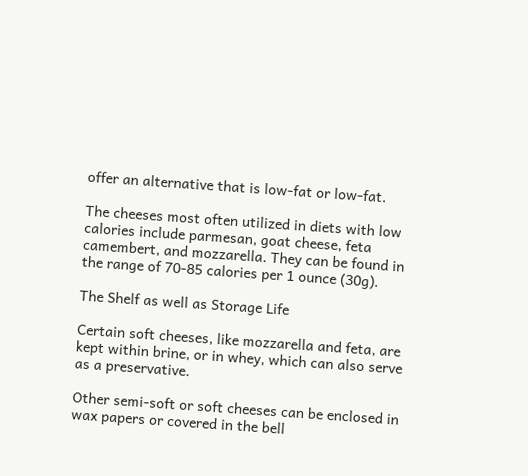offer an alternative that is low-fat or low-fat.

The cheeses most often utilized in diets with low calories include parmesan, goat cheese, feta camembert, and mozzarella. They can be found in the range of 70-85 calories per 1 ounce (30g).

The Shelf as well as Storage Life

Certain soft cheeses, like mozzarella and feta, are kept within brine, or in whey, which can also serve as a preservative.

Other semi-soft or soft cheeses can be enclosed in wax papers or covered in the bell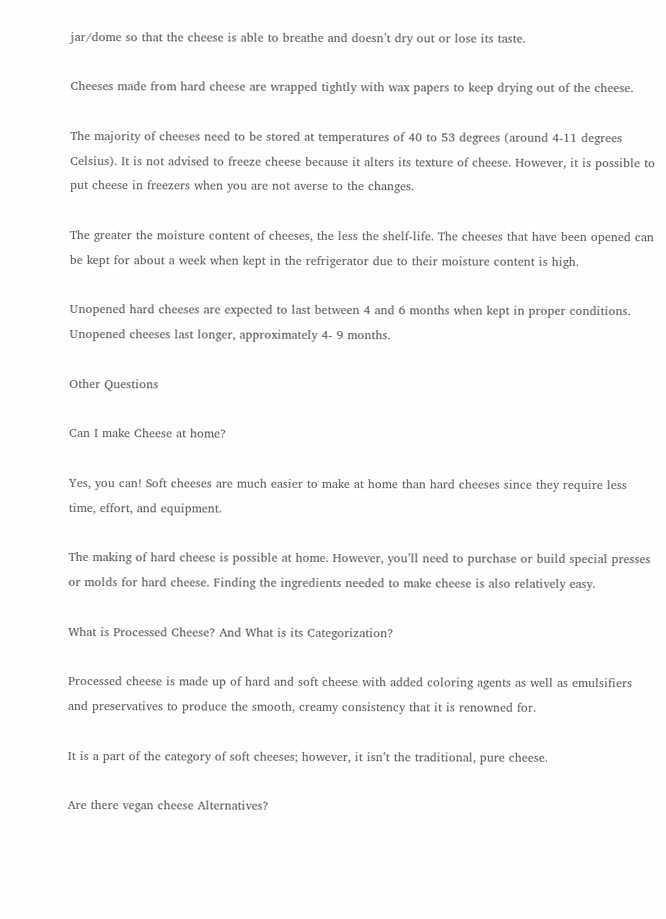jar/dome so that the cheese is able to breathe and doesn’t dry out or lose its taste.

Cheeses made from hard cheese are wrapped tightly with wax papers to keep drying out of the cheese.

The majority of cheeses need to be stored at temperatures of 40 to 53 degrees (around 4-11 degrees Celsius). It is not advised to freeze cheese because it alters its texture of cheese. However, it is possible to put cheese in freezers when you are not averse to the changes.

The greater the moisture content of cheeses, the less the shelf-life. The cheeses that have been opened can be kept for about a week when kept in the refrigerator due to their moisture content is high.

Unopened hard cheeses are expected to last between 4 and 6 months when kept in proper conditions. Unopened cheeses last longer, approximately 4- 9 months.

Other Questions

Can I make Cheese at home?

Yes, you can! Soft cheeses are much easier to make at home than hard cheeses since they require less time, effort, and equipment.

The making of hard cheese is possible at home. However, you’ll need to purchase or build special presses or molds for hard cheese. Finding the ingredients needed to make cheese is also relatively easy.

What is Processed Cheese? And What is its Categorization?

Processed cheese is made up of hard and soft cheese with added coloring agents as well as emulsifiers and preservatives to produce the smooth, creamy consistency that it is renowned for.

It is a part of the category of soft cheeses; however, it isn’t the traditional, pure cheese.

Are there vegan cheese Alternatives?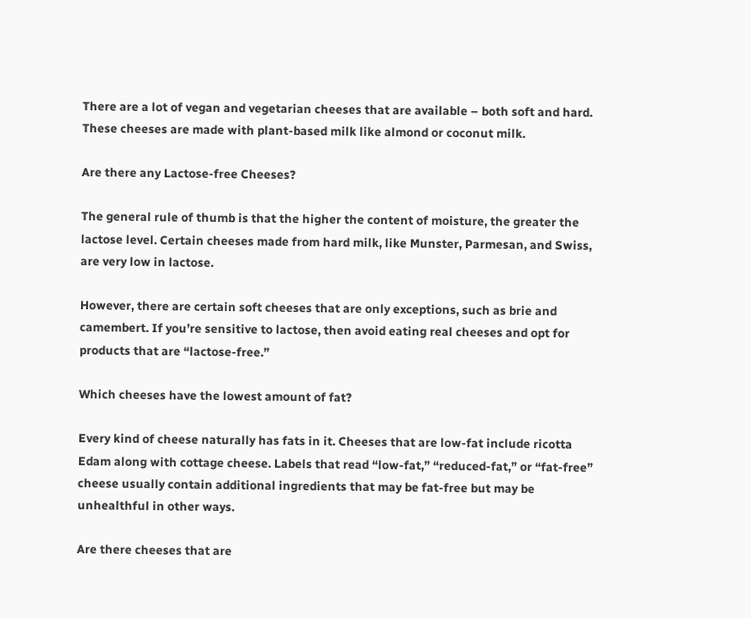There are a lot of vegan and vegetarian cheeses that are available – both soft and hard. These cheeses are made with plant-based milk like almond or coconut milk.

Are there any Lactose-free Cheeses?

The general rule of thumb is that the higher the content of moisture, the greater the lactose level. Certain cheeses made from hard milk, like Munster, Parmesan, and Swiss, are very low in lactose.

However, there are certain soft cheeses that are only exceptions, such as brie and camembert. If you’re sensitive to lactose, then avoid eating real cheeses and opt for products that are “lactose-free.”

Which cheeses have the lowest amount of fat?

Every kind of cheese naturally has fats in it. Cheeses that are low-fat include ricotta Edam along with cottage cheese. Labels that read “low-fat,” “reduced-fat,” or “fat-free” cheese usually contain additional ingredients that may be fat-free but may be unhealthful in other ways.

Are there cheeses that are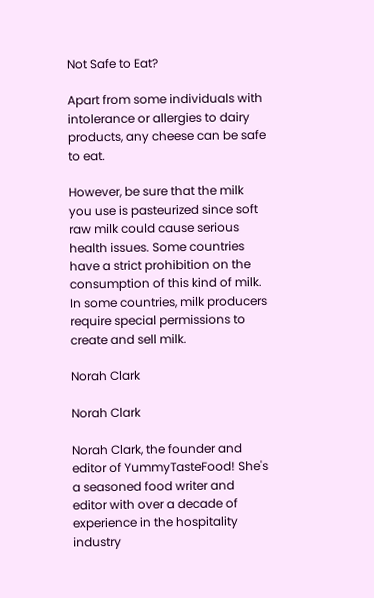Not Safe to Eat?

Apart from some individuals with intolerance or allergies to dairy products, any cheese can be safe to eat.

However, be sure that the milk you use is pasteurized since soft raw milk could cause serious health issues. Some countries have a strict prohibition on the consumption of this kind of milk. In some countries, milk producers require special permissions to create and sell milk.

Norah Clark

Norah Clark

Norah Clark, the founder and editor of YummyTasteFood! She's a seasoned food writer and editor with over a decade of experience in the hospitality industry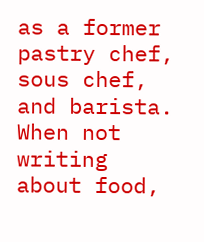as a former pastry chef, sous chef, and barista. When not writing about food,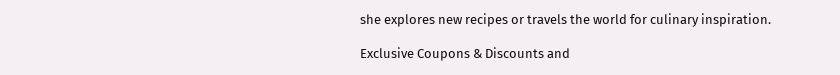she explores new recipes or travels the world for culinary inspiration.

Exclusive Coupons & Discounts and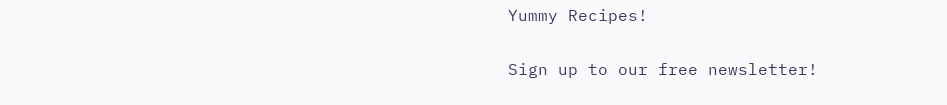Yummy Recipes!

Sign up to our free newsletter!